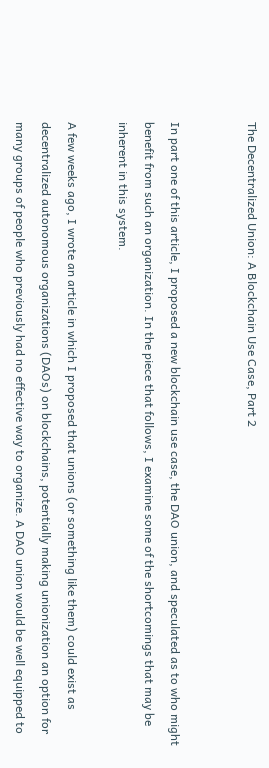The Decentralized Union: A Blockchain Use Case, Part 2


In part one of this article, I proposed a new blockchain use case, the DAO union, and speculated as to who might benefit from such an organization. In the piece that follows, I examine some of the shortcomings that may be inherent in this system.

A few weeks ago, I wrote an article in which I proposed that unions (or something like them) could exist as decentralized autonomous organizations (DAOs) on blockchains, potentially making unionization an option for many groups of people who previously had no effective way to organize. A DAO union would be well equipped to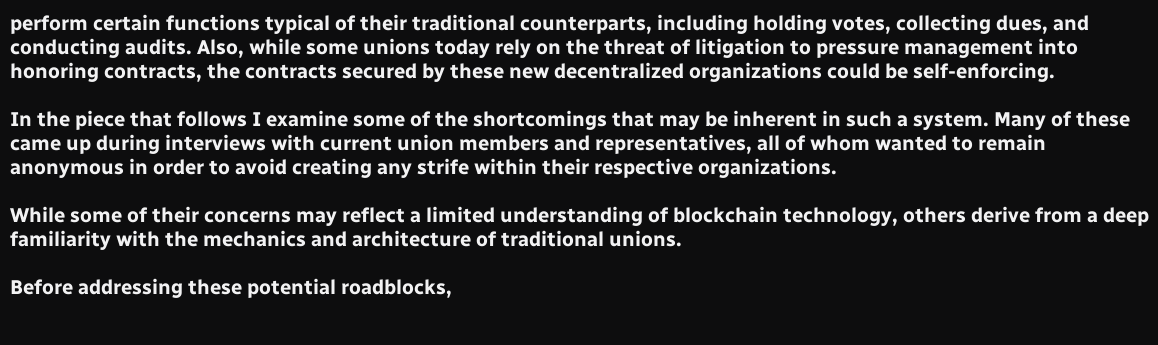perform certain functions typical of their traditional counterparts, including holding votes, collecting dues, and conducting audits. Also, while some unions today rely on the threat of litigation to pressure management into honoring contracts, the contracts secured by these new decentralized organizations could be self-enforcing.

In the piece that follows I examine some of the shortcomings that may be inherent in such a system. Many of these came up during interviews with current union members and representatives, all of whom wanted to remain anonymous in order to avoid creating any strife within their respective organizations.

While some of their concerns may reflect a limited understanding of blockchain technology, others derive from a deep familiarity with the mechanics and architecture of traditional unions.

Before addressing these potential roadblocks,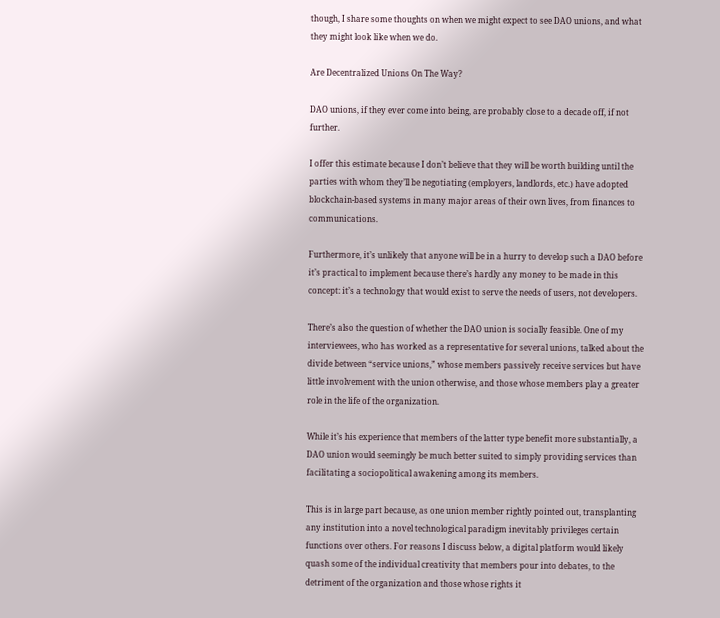though, I share some thoughts on when we might expect to see DAO unions, and what they might look like when we do.

Are Decentralized Unions On The Way?

DAO unions, if they ever come into being, are probably close to a decade off, if not further.

I offer this estimate because I don’t believe that they will be worth building until the parties with whom they’ll be negotiating (employers, landlords, etc.) have adopted blockchain-based systems in many major areas of their own lives, from finances to communications.

Furthermore, it’s unlikely that anyone will be in a hurry to develop such a DAO before it’s practical to implement because there’s hardly any money to be made in this concept: it’s a technology that would exist to serve the needs of users, not developers.

There’s also the question of whether the DAO union is socially feasible. One of my interviewees, who has worked as a representative for several unions, talked about the divide between “service unions,” whose members passively receive services but have little involvement with the union otherwise, and those whose members play a greater role in the life of the organization.

While it’s his experience that members of the latter type benefit more substantially, a DAO union would seemingly be much better suited to simply providing services than facilitating a sociopolitical awakening among its members.

This is in large part because, as one union member rightly pointed out, transplanting any institution into a novel technological paradigm inevitably privileges certain functions over others. For reasons I discuss below, a digital platform would likely quash some of the individual creativity that members pour into debates, to the detriment of the organization and those whose rights it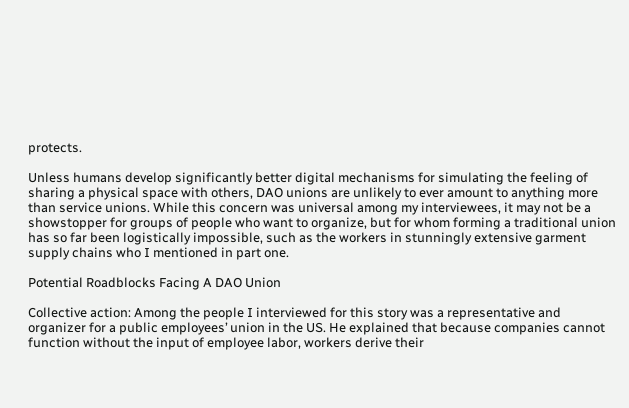protects.

Unless humans develop significantly better digital mechanisms for simulating the feeling of sharing a physical space with others, DAO unions are unlikely to ever amount to anything more than service unions. While this concern was universal among my interviewees, it may not be a showstopper for groups of people who want to organize, but for whom forming a traditional union has so far been logistically impossible, such as the workers in stunningly extensive garment supply chains who I mentioned in part one.

Potential Roadblocks Facing A DAO Union

Collective action: Among the people I interviewed for this story was a representative and organizer for a public employees’ union in the US. He explained that because companies cannot function without the input of employee labor, workers derive their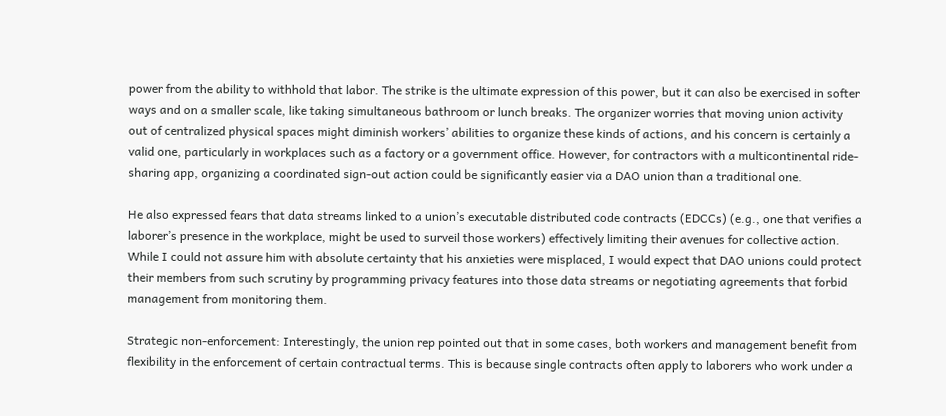power from the ability to withhold that labor. The strike is the ultimate expression of this power, but it can also be exercised in softer ways and on a smaller scale, like taking simultaneous bathroom or lunch breaks. The organizer worries that moving union activity out of centralized physical spaces might diminish workers’ abilities to organize these kinds of actions, and his concern is certainly a valid one, particularly in workplaces such as a factory or a government office. However, for contractors with a multicontinental ride-sharing app, organizing a coordinated sign-out action could be significantly easier via a DAO union than a traditional one.

He also expressed fears that data streams linked to a union’s executable distributed code contracts (EDCCs) (e.g., one that verifies a laborer’s presence in the workplace, might be used to surveil those workers) effectively limiting their avenues for collective action. While I could not assure him with absolute certainty that his anxieties were misplaced, I would expect that DAO unions could protect their members from such scrutiny by programming privacy features into those data streams or negotiating agreements that forbid management from monitoring them.

Strategic non-enforcement: Interestingly, the union rep pointed out that in some cases, both workers and management benefit from flexibility in the enforcement of certain contractual terms. This is because single contracts often apply to laborers who work under a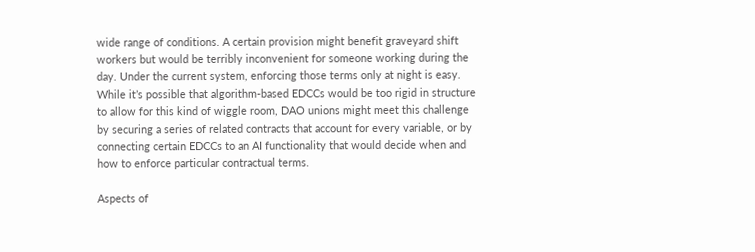wide range of conditions. A certain provision might benefit graveyard shift workers but would be terribly inconvenient for someone working during the day. Under the current system, enforcing those terms only at night is easy. While it’s possible that algorithm-based EDCCs would be too rigid in structure to allow for this kind of wiggle room, DAO unions might meet this challenge by securing a series of related contracts that account for every variable, or by connecting certain EDCCs to an AI functionality that would decide when and how to enforce particular contractual terms.

Aspects of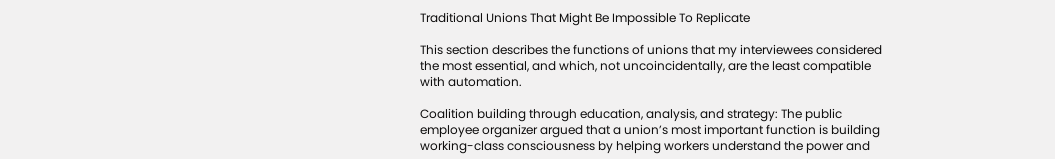Traditional Unions That Might Be Impossible To Replicate

This section describes the functions of unions that my interviewees considered the most essential, and which, not uncoincidentally, are the least compatible with automation.

Coalition building through education, analysis, and strategy: The public employee organizer argued that a union’s most important function is building working-class consciousness by helping workers understand the power and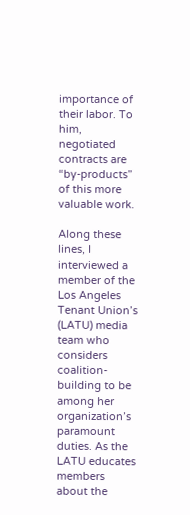importance of their labor. To him, negotiated contracts are “by-products” of this more valuable work.

Along these lines, I interviewed a member of the Los Angeles Tenant Union’s (LATU) media team who considers coalition-building to be among her organization’s paramount duties. As the LATU educates members about the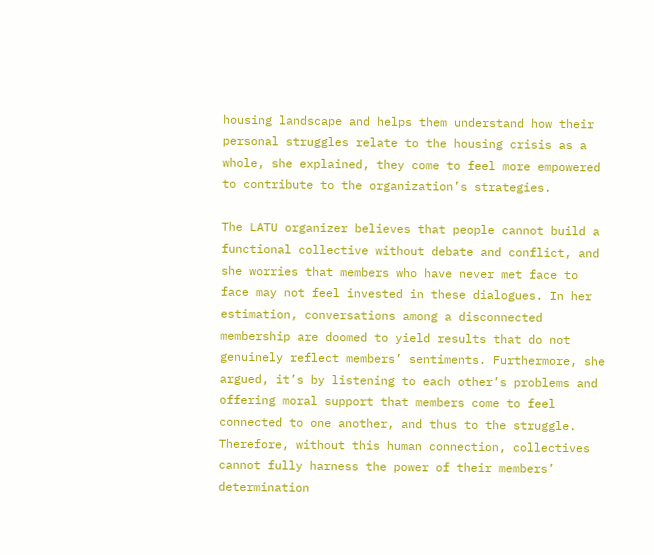housing landscape and helps them understand how their personal struggles relate to the housing crisis as a whole, she explained, they come to feel more empowered to contribute to the organization’s strategies.

The LATU organizer believes that people cannot build a functional collective without debate and conflict, and she worries that members who have never met face to face may not feel invested in these dialogues. In her estimation, conversations among a disconnected membership are doomed to yield results that do not genuinely reflect members’ sentiments. Furthermore, she argued, it’s by listening to each other’s problems and offering moral support that members come to feel connected to one another, and thus to the struggle. Therefore, without this human connection, collectives cannot fully harness the power of their members’ determination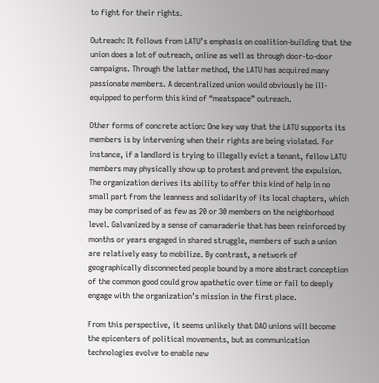to fight for their rights.

Outreach: It follows from LATU’s emphasis on coalition-building that the union does a lot of outreach, online as well as through door-to-door campaigns. Through the latter method, the LATU has acquired many passionate members. A decentralized union would obviously be ill-equipped to perform this kind of “meatspace” outreach.

Other forms of concrete action: One key way that the LATU supports its members is by intervening when their rights are being violated. For instance, if a landlord is trying to illegally evict a tenant, fellow LATU members may physically show up to protest and prevent the expulsion. The organization derives its ability to offer this kind of help in no small part from the leanness and solidarity of its local chapters, which may be comprised of as few as 20 or 30 members on the neighborhood level. Galvanized by a sense of camaraderie that has been reinforced by months or years engaged in shared struggle, members of such a union are relatively easy to mobilize. By contrast, a network of geographically disconnected people bound by a more abstract conception of the common good could grow apathetic over time or fail to deeply engage with the organization’s mission in the first place.

From this perspective, it seems unlikely that DAO unions will become the epicenters of political movements, but as communication technologies evolve to enable new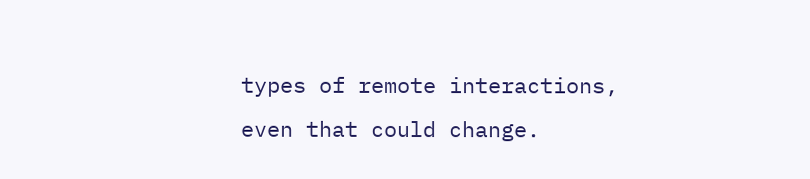types of remote interactions, even that could change.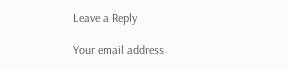Leave a Reply

Your email address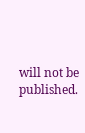will not be published.